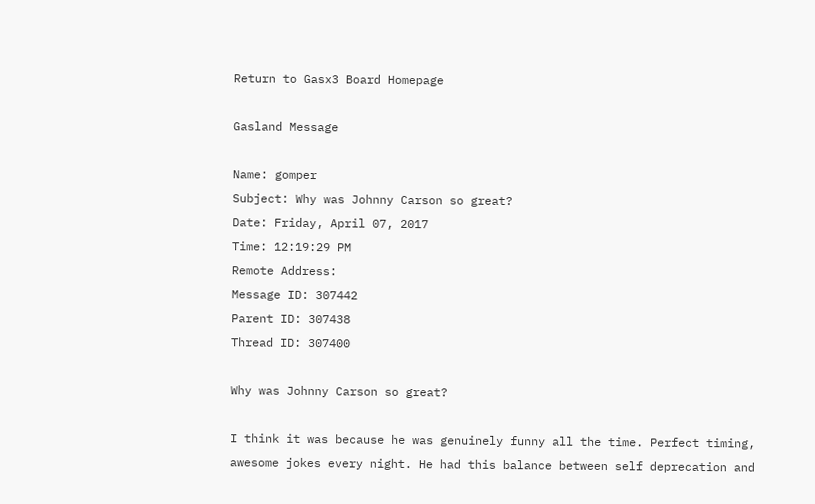Return to Gasx3 Board Homepage

Gasland Message

Name: gomper
Subject: Why was Johnny Carson so great?
Date: Friday, April 07, 2017
Time: 12:19:29 PM
Remote Address:
Message ID: 307442
Parent ID: 307438
Thread ID: 307400

Why was Johnny Carson so great?

I think it was because he was genuinely funny all the time. Perfect timing, awesome jokes every night. He had this balance between self deprecation and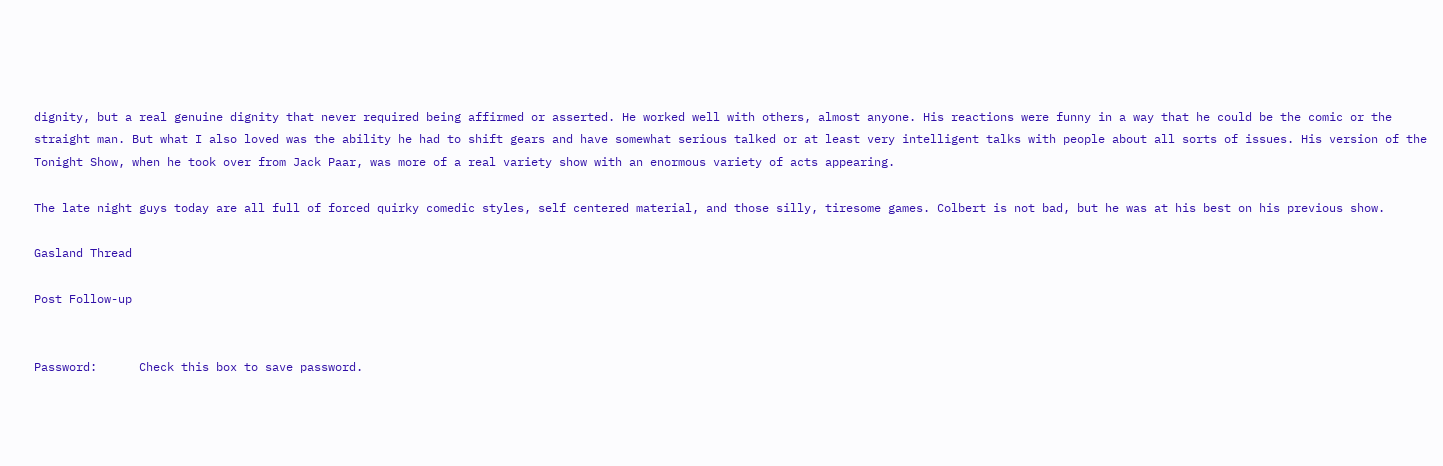dignity, but a real genuine dignity that never required being affirmed or asserted. He worked well with others, almost anyone. His reactions were funny in a way that he could be the comic or the straight man. But what I also loved was the ability he had to shift gears and have somewhat serious talked or at least very intelligent talks with people about all sorts of issues. His version of the Tonight Show, when he took over from Jack Paar, was more of a real variety show with an enormous variety of acts appearing.

The late night guys today are all full of forced quirky comedic styles, self centered material, and those silly, tiresome games. Colbert is not bad, but he was at his best on his previous show.

Gasland Thread

Post Follow-up


Password:      Check this box to save password.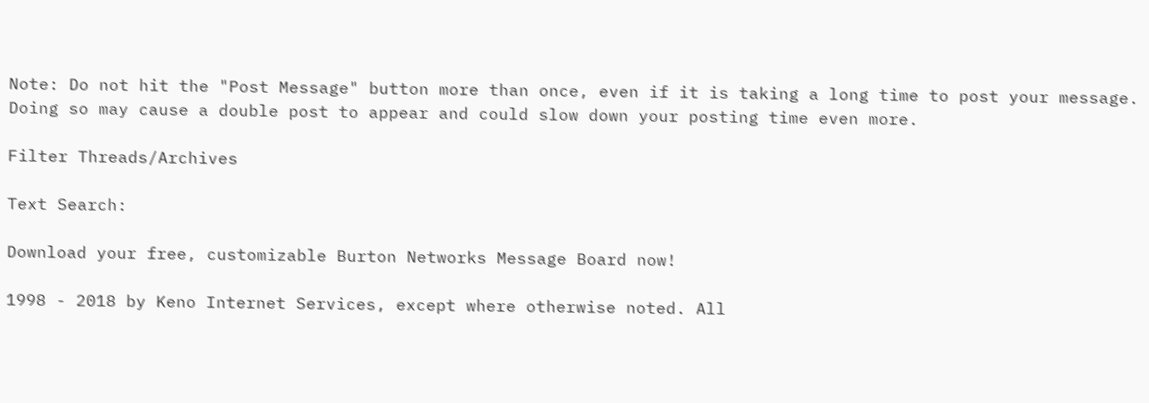Note: Do not hit the "Post Message" button more than once, even if it is taking a long time to post your message. Doing so may cause a double post to appear and could slow down your posting time even more.

Filter Threads/Archives

Text Search:

Download your free, customizable Burton Networks Message Board now!

1998 - 2018 by Keno Internet Services, except where otherwise noted. All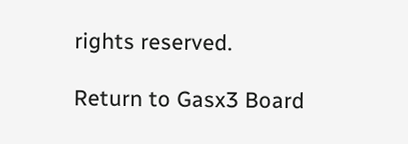rights reserved.

Return to Gasx3 Board